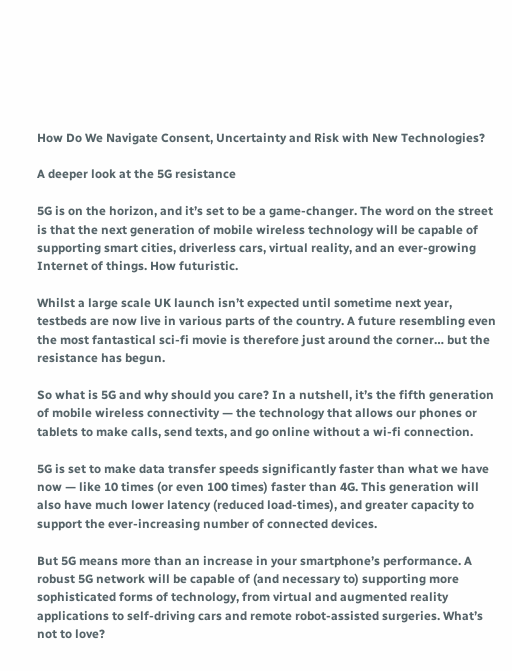How Do We Navigate Consent, Uncertainty and Risk with New Technologies?

A deeper look at the 5G resistance

5G is on the horizon, and it’s set to be a game-changer. The word on the street is that the next generation of mobile wireless technology will be capable of supporting smart cities, driverless cars, virtual reality, and an ever-growing Internet of things. How futuristic.

Whilst a large scale UK launch isn’t expected until sometime next year, testbeds are now live in various parts of the country. A future resembling even the most fantastical sci-fi movie is therefore just around the corner… but the resistance has begun.

So what is 5G and why should you care? In a nutshell, it’s the fifth generation of mobile wireless connectivity — the technology that allows our phones or tablets to make calls, send texts, and go online without a wi-fi connection.

5G is set to make data transfer speeds significantly faster than what we have now — like 10 times (or even 100 times) faster than 4G. This generation will also have much lower latency (reduced load-times), and greater capacity to support the ever-increasing number of connected devices.

But 5G means more than an increase in your smartphone’s performance. A robust 5G network will be capable of (and necessary to) supporting more sophisticated forms of technology, from virtual and augmented reality applications to self-driving cars and remote robot-assisted surgeries. What’s not to love?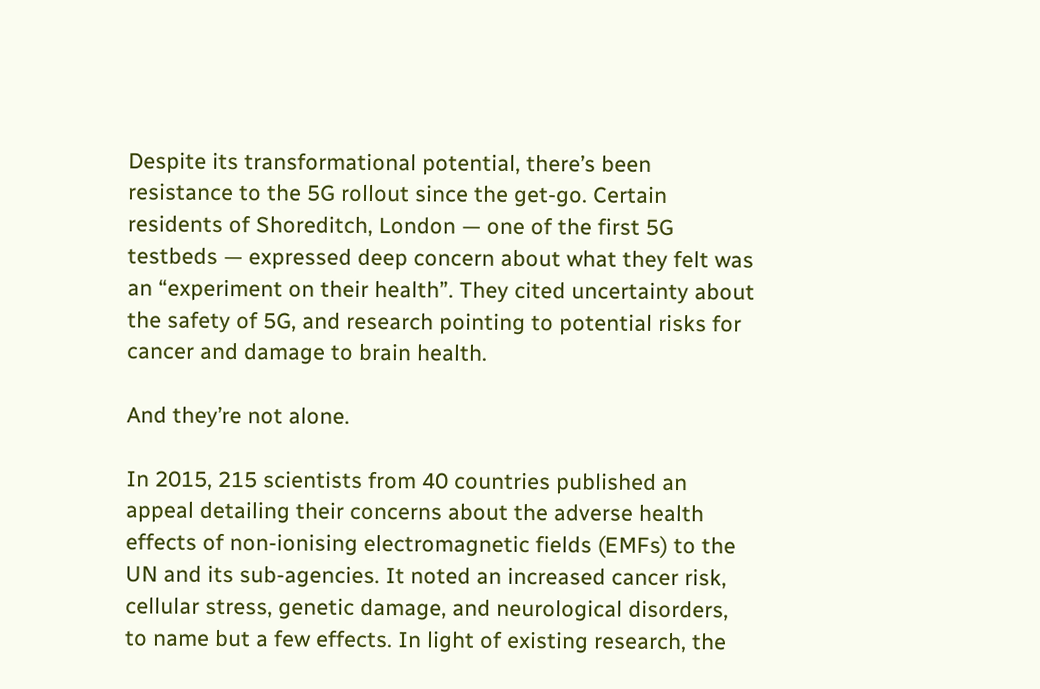Despite its transformational potential, there’s been resistance to the 5G rollout since the get-go. Certain residents of Shoreditch, London — one of the first 5G testbeds — expressed deep concern about what they felt was an “experiment on their health”. They cited uncertainty about the safety of 5G, and research pointing to potential risks for cancer and damage to brain health.

And they’re not alone.

In 2015, 215 scientists from 40 countries published an appeal detailing their concerns about the adverse health effects of non-ionising electromagnetic fields (EMFs) to the UN and its sub-agencies. It noted an increased cancer risk, cellular stress, genetic damage, and neurological disorders, to name but a few effects. In light of existing research, the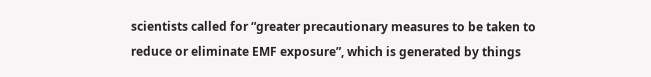scientists called for “greater precautionary measures to be taken to reduce or eliminate EMF exposure”, which is generated by things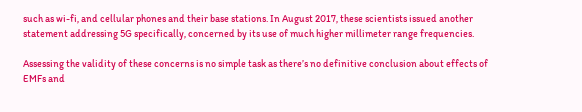such as wi-fi, and cellular phones and their base stations. In August 2017, these scientists issued another statement addressing 5G specifically, concerned by its use of much higher millimeter range frequencies.

Assessing the validity of these concerns is no simple task as there’s no definitive conclusion about effects of EMFs and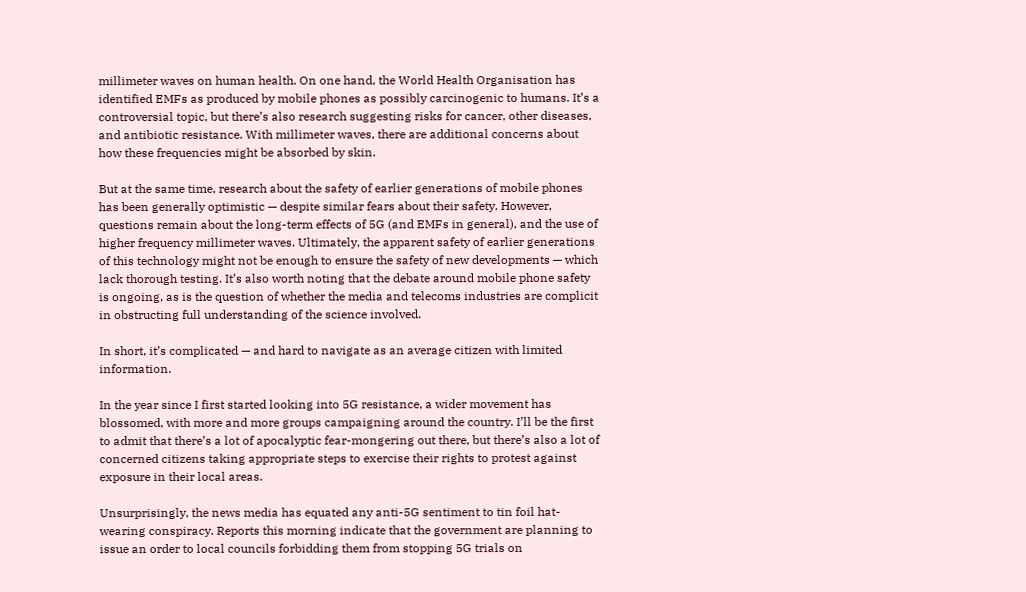millimeter waves on human health. On one hand, the World Health Organisation has identified EMFs as produced by mobile phones as possibly carcinogenic to humans. It’s a controversial topic, but there’s also research suggesting risks for cancer, other diseases, and antibiotic resistance. With millimeter waves, there are additional concerns about how these frequencies might be absorbed by skin.

But at the same time, research about the safety of earlier generations of mobile phones has been generally optimistic — despite similar fears about their safety. However, questions remain about the long-term effects of 5G (and EMFs in general), and the use of higher frequency millimeter waves. Ultimately, the apparent safety of earlier generations of this technology might not be enough to ensure the safety of new developments — which lack thorough testing. It’s also worth noting that the debate around mobile phone safety is ongoing, as is the question of whether the media and telecoms industries are complicit in obstructing full understanding of the science involved.

In short, it’s complicated — and hard to navigate as an average citizen with limited information.

In the year since I first started looking into 5G resistance, a wider movement has blossomed, with more and more groups campaigning around the country. I’ll be the first to admit that there’s a lot of apocalyptic fear-mongering out there, but there’s also a lot of concerned citizens taking appropriate steps to exercise their rights to protest against exposure in their local areas.

Unsurprisingly, the news media has equated any anti-5G sentiment to tin foil hat-wearing conspiracy. Reports this morning indicate that the government are planning to issue an order to local councils forbidding them from stopping 5G trials on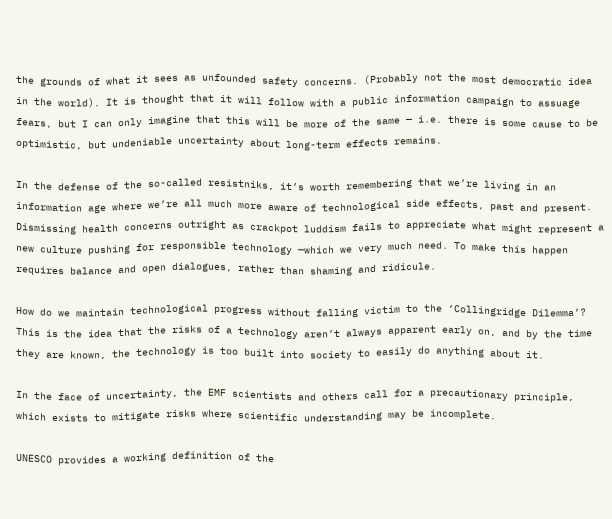the grounds of what it sees as unfounded safety concerns. (Probably not the most democratic idea in the world). It is thought that it will follow with a public information campaign to assuage fears, but I can only imagine that this will be more of the same — i.e. there is some cause to be optimistic, but undeniable uncertainty about long-term effects remains.

In the defense of the so-called resistniks, it’s worth remembering that we’re living in an information age where we’re all much more aware of technological side effects, past and present. Dismissing health concerns outright as crackpot luddism fails to appreciate what might represent a new culture pushing for responsible technology —which we very much need. To make this happen requires balance and open dialogues, rather than shaming and ridicule.

How do we maintain technological progress without falling victim to the ‘Collingridge Dilemma’? This is the idea that the risks of a technology aren’t always apparent early on, and by the time they are known, the technology is too built into society to easily do anything about it.

In the face of uncertainty, the EMF scientists and others call for a precautionary principle, which exists to mitigate risks where scientific understanding may be incomplete.

UNESCO provides a working definition of the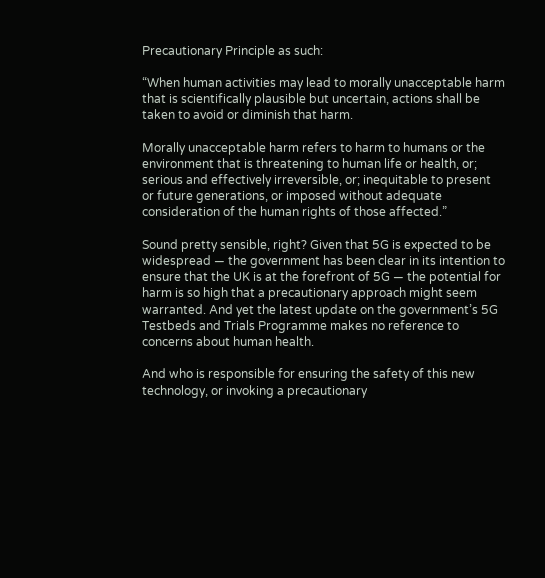Precautionary Principle as such:

“When human activities may lead to morally unacceptable harm that is scientifically plausible but uncertain, actions shall be taken to avoid or diminish that harm.

Morally unacceptable harm refers to harm to humans or the environment that is threatening to human life or health, or; serious and effectively irreversible, or; inequitable to present or future generations, or imposed without adequate consideration of the human rights of those affected.”

Sound pretty sensible, right? Given that 5G is expected to be widespread — the government has been clear in its intention to ensure that the UK is at the forefront of 5G — the potential for harm is so high that a precautionary approach might seem warranted. And yet the latest update on the government’s 5G Testbeds and Trials Programme makes no reference to concerns about human health.

And who is responsible for ensuring the safety of this new technology, or invoking a precautionary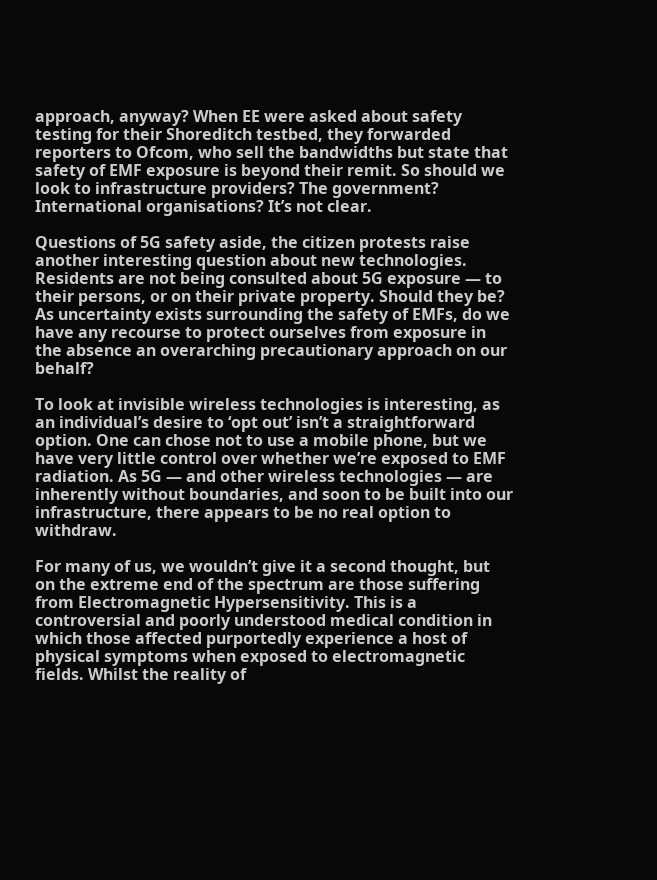approach, anyway? When EE were asked about safety testing for their Shoreditch testbed, they forwarded reporters to Ofcom, who sell the bandwidths but state that safety of EMF exposure is beyond their remit. So should we look to infrastructure providers? The government? International organisations? It’s not clear.

Questions of 5G safety aside, the citizen protests raise another interesting question about new technologies. Residents are not being consulted about 5G exposure — to their persons, or on their private property. Should they be? As uncertainty exists surrounding the safety of EMFs, do we have any recourse to protect ourselves from exposure in the absence an overarching precautionary approach on our behalf?

To look at invisible wireless technologies is interesting, as an individual’s desire to ‘opt out’ isn’t a straightforward option. One can chose not to use a mobile phone, but we have very little control over whether we’re exposed to EMF radiation. As 5G — and other wireless technologies — are inherently without boundaries, and soon to be built into our infrastructure, there appears to be no real option to withdraw.

For many of us, we wouldn’t give it a second thought, but on the extreme end of the spectrum are those suffering from Electromagnetic Hypersensitivity. This is a controversial and poorly understood medical condition in which those affected purportedly experience a host of physical symptoms when exposed to electromagnetic fields. Whilst the reality of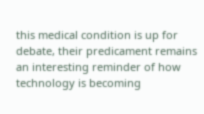this medical condition is up for debate, their predicament remains an interesting reminder of how technology is becoming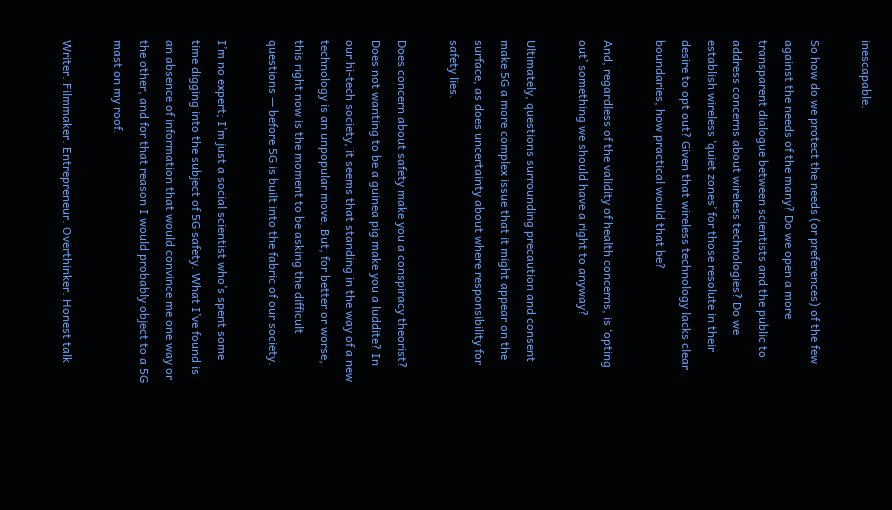inescapable.

So how do we protect the needs (or preferences) of the few against the needs of the many? Do we open a more transparent dialogue between scientists and the public to address concerns about wireless technologies? Do we establish wireless ‘quiet zones’ for those resolute in their desire to opt out? Given that wireless technology lacks clear boundaries, how practical would that be?

And, regardless of the validity of health concerns, is ‘opting out’ something we should have a right to anyway?

Ultimately, questions surrounding precaution and consent make 5G a more complex issue that it might appear on the surface, as does uncertainty about where responsibility for safety lies.

Does concern about safety make you a conspiracy theorist? Does not wanting to be a guinea pig make you a luddite? In our hi-tech society, it seems that standing in the way of a new technology is an unpopular move. But, for better or worse, this right now is the moment to be asking the difficult questions — before 5G is built into the fabric of our society.

I’m no expert; I’m just a social scientist who’s spent some time digging into the subject of 5G safety. What I’ve found is an absence of information that would convince me one way or the other, and for that reason I would probably object to a 5G mast on my roof.

Writer. Filmmaker. Entrepreneur. Overthinker. Honest talk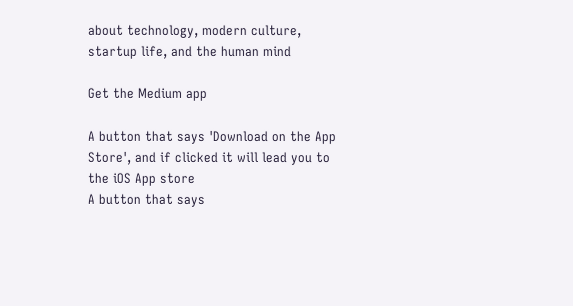about technology, modern culture, startup life, and the human mind

Get the Medium app

A button that says 'Download on the App Store', and if clicked it will lead you to the iOS App store
A button that says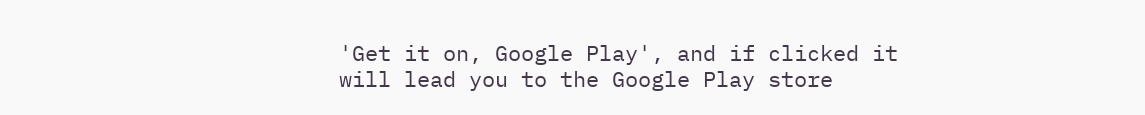'Get it on, Google Play', and if clicked it will lead you to the Google Play store